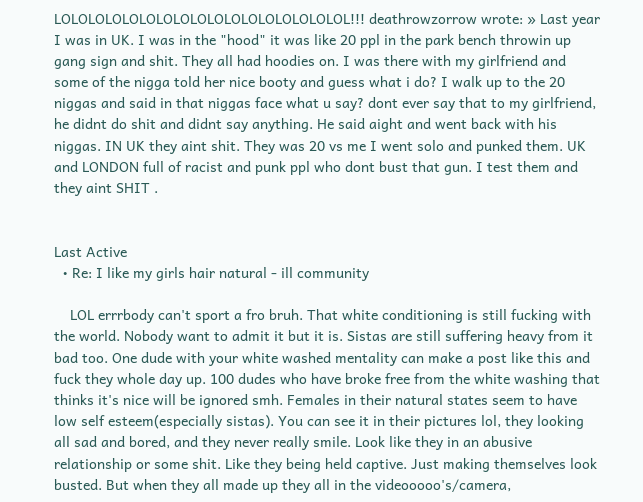LOLOLOLOLOLOLOLOLOLOLOLOLOLOLOLOLOL!!! deathrowzorrow wrote: » Last year I was in UK. I was in the "hood" it was like 20 ppl in the park bench throwin up gang sign and shit. They all had hoodies on. I was there with my girlfriend and some of the nigga told her nice booty and guess what i do? I walk up to the 20 niggas and said in that niggas face what u say? dont ever say that to my girlfriend, he didnt do shit and didnt say anything. He said aight and went back with his niggas. IN UK they aint shit. They was 20 vs me I went solo and punked them. UK and LONDON full of racist and punk ppl who dont bust that gun. I test them and they aint SHIT .


Last Active
  • Re: I like my girls hair natural - ill community

    LOL errrbody can't sport a fro bruh. That white conditioning is still fucking with the world. Nobody want to admit it but it is. Sistas are still suffering heavy from it bad too. One dude with your white washed mentality can make a post like this and fuck they whole day up. 100 dudes who have broke free from the white washing that thinks it's nice will be ignored smh. Females in their natural states seem to have low self esteem(especially sistas). You can see it in their pictures lol, they looking all sad and bored, and they never really smile. Look like they in an abusive relationship or some shit. Like they being held captive. Just making themselves look busted. But when they all made up they all in the videooooo's/camera,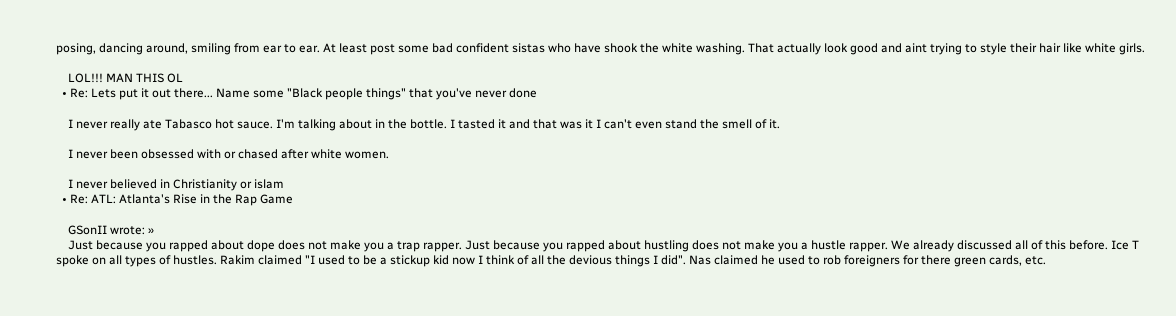posing, dancing around, smiling from ear to ear. At least post some bad confident sistas who have shook the white washing. That actually look good and aint trying to style their hair like white girls.

    LOL!!! MAN THIS OL
  • Re: Lets put it out there... Name some "Black people things" that you've never done

    I never really ate Tabasco hot sauce. I'm talking about in the bottle. I tasted it and that was it I can't even stand the smell of it.

    I never been obsessed with or chased after white women.

    I never believed in Christianity or islam
  • Re: ATL: Atlanta's Rise in the Rap Game

    GSonII wrote: »
    Just because you rapped about dope does not make you a trap rapper. Just because you rapped about hustling does not make you a hustle rapper. We already discussed all of this before. Ice T spoke on all types of hustles. Rakim claimed "I used to be a stickup kid now I think of all the devious things I did". Nas claimed he used to rob foreigners for there green cards, etc.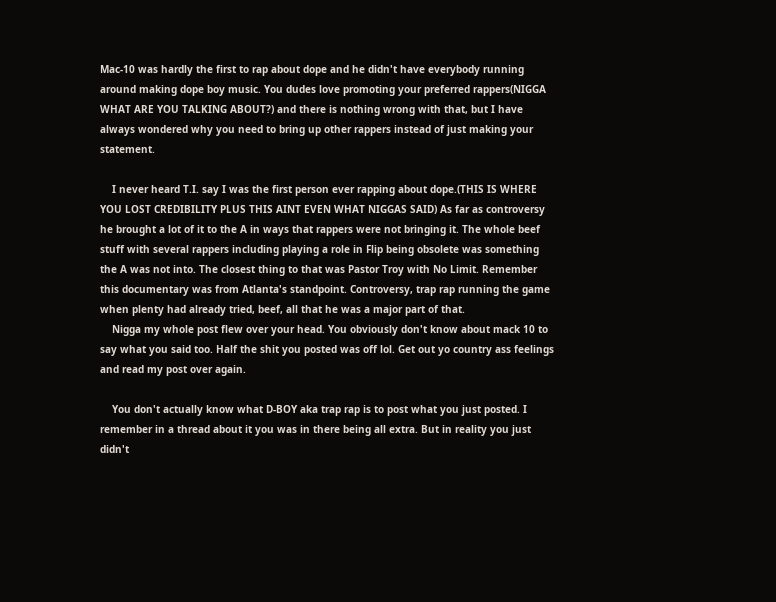Mac-10 was hardly the first to rap about dope and he didn't have everybody running around making dope boy music. You dudes love promoting your preferred rappers(NIGGA WHAT ARE YOU TALKING ABOUT?) and there is nothing wrong with that, but I have always wondered why you need to bring up other rappers instead of just making your statement.

    I never heard T.I. say I was the first person ever rapping about dope.(THIS IS WHERE YOU LOST CREDIBILITY PLUS THIS AINT EVEN WHAT NIGGAS SAID) As far as controversy he brought a lot of it to the A in ways that rappers were not bringing it. The whole beef stuff with several rappers including playing a role in Flip being obsolete was something the A was not into. The closest thing to that was Pastor Troy with No Limit. Remember this documentary was from Atlanta's standpoint. Controversy, trap rap running the game when plenty had already tried, beef, all that he was a major part of that.
    Nigga my whole post flew over your head. You obviously don't know about mack 10 to say what you said too. Half the shit you posted was off lol. Get out yo country ass feelings and read my post over again.

    You don't actually know what D-BOY aka trap rap is to post what you just posted. I remember in a thread about it you was in there being all extra. But in reality you just didn't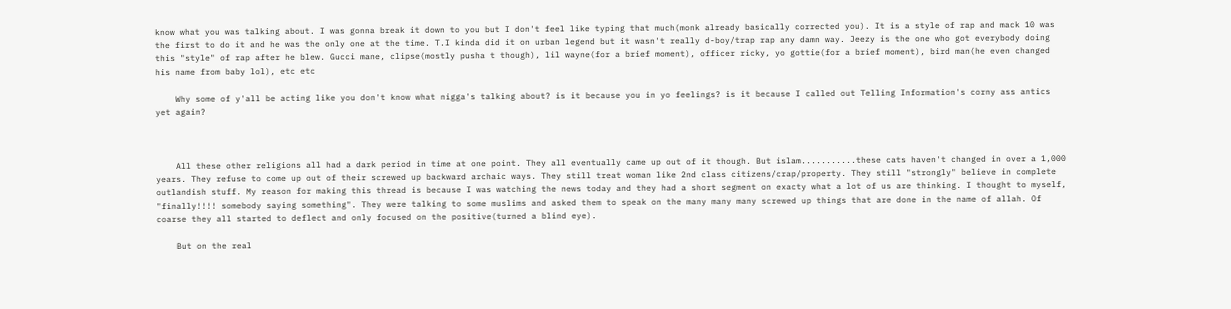know what you was talking about. I was gonna break it down to you but I don't feel like typing that much(monk already basically corrected you). It is a style of rap and mack 10 was the first to do it and he was the only one at the time. T.I kinda did it on urban legend but it wasn't really d-boy/trap rap any damn way. Jeezy is the one who got everybody doing this "style" of rap after he blew. Gucci mane, clipse(mostly pusha t though), lil wayne(for a brief moment), officer ricky, yo gottie(for a brief moment), bird man(he even changed his name from baby lol), etc etc

    Why some of y'all be acting like you don't know what nigga's talking about? is it because you in yo feelings? is it because I called out Telling Information's corny ass antics yet again?



    All these other religions all had a dark period in time at one point. They all eventually came up out of it though. But islam...........these cats haven't changed in over a 1,000 years. They refuse to come up out of their screwed up backward archaic ways. They still treat woman like 2nd class citizens/crap/property. They still "strongly" believe in complete outlandish stuff. My reason for making this thread is because I was watching the news today and they had a short segment on exacty what a lot of us are thinking. I thought to myself, "finally!!!! somebody saying something". They were talking to some muslims and asked them to speak on the many many many screwed up things that are done in the name of allah. Of coarse they all started to deflect and only focused on the positive(turned a blind eye).

    But on the real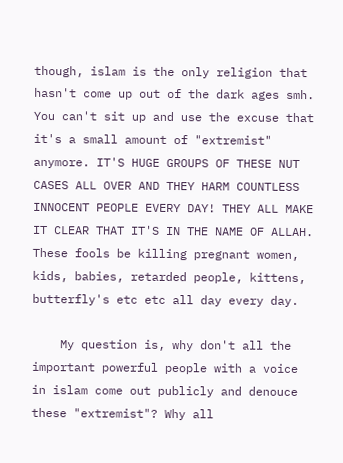though, islam is the only religion that hasn't come up out of the dark ages smh. You can't sit up and use the excuse that it's a small amount of "extremist" anymore. IT'S HUGE GROUPS OF THESE NUT CASES ALL OVER AND THEY HARM COUNTLESS INNOCENT PEOPLE EVERY DAY! THEY ALL MAKE IT CLEAR THAT IT'S IN THE NAME OF ALLAH. These fools be killing pregnant women, kids, babies, retarded people, kittens, butterfly's etc etc all day every day.

    My question is, why don't all the important powerful people with a voice in islam come out publicly and denouce these "extremist"? Why all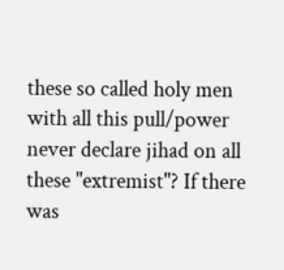these so called holy men with all this pull/power never declare jihad on all these "extremist"? If there was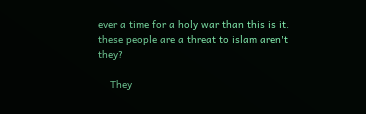ever a time for a holy war than this is it. these people are a threat to islam aren't they?

    They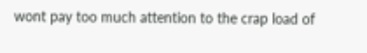wont pay too much attention to the crap load of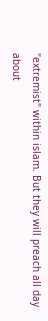"extremist" within islam. But they will preach all day about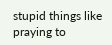stupid things like praying to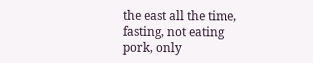the east all the time, fasting, not eating pork, only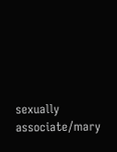sexually associate/mary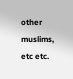other muslims, etc etc.